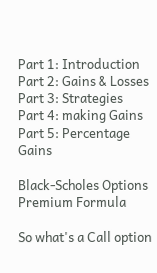Part 1: Introduction
Part 2: Gains & Losses
Part 3: Strategies
Part 4: making Gains
Part 5: Percentage Gains

Black-Scholes Options Premium Formula

So what's a Call option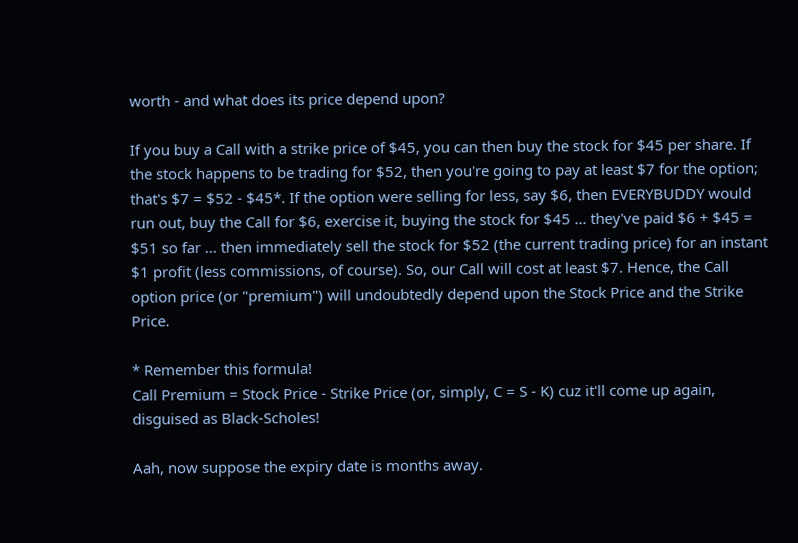worth - and what does its price depend upon?

If you buy a Call with a strike price of $45, you can then buy the stock for $45 per share. If the stock happens to be trading for $52, then you're going to pay at least $7 for the option; that's $7 = $52 - $45*. If the option were selling for less, say $6, then EVERYBUDDY would run out, buy the Call for $6, exercise it, buying the stock for $45 ... they've paid $6 + $45 = $51 so far ... then immediately sell the stock for $52 (the current trading price) for an instant $1 profit (less commissions, of course). So, our Call will cost at least $7. Hence, the Call option price (or "premium") will undoubtedly depend upon the Stock Price and the Strike Price.

* Remember this formula!
Call Premium = Stock Price - Strike Price (or, simply, C = S - K) cuz it'll come up again, disguised as Black-Scholes!

Aah, now suppose the expiry date is months away.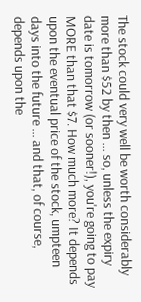The stock could very well be worth considerably more than $52 by then ... so, unless the expiry date is tomorrow (or sooner!), you're going to pay MORE than that $7. How much more? It depends upon the eventual price of the stock, umpteen days into the future ... and that, of course, depends upon the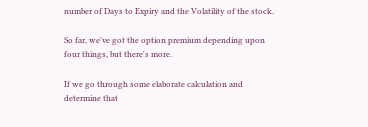number of Days to Expiry and the Volatility of the stock.

So far, we've got the option premium depending upon four things, but there's more.

If we go through some elaborate calculation and determine that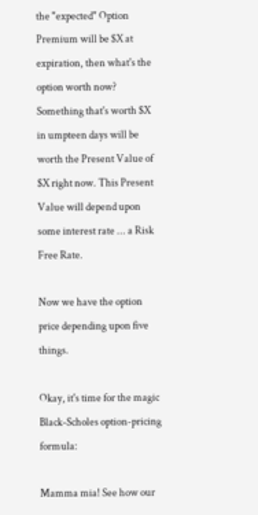the "expected" Option Premium will be $X at expiration, then what's the option worth now? Something that's worth $X in umpteen days will be worth the Present Value of $X right now. This Present Value will depend upon some interest rate ... a Risk Free Rate.

Now we have the option price depending upon five things.

Okay, it's time for the magic Black-Scholes option-pricing formula:

Mamma mia! See how our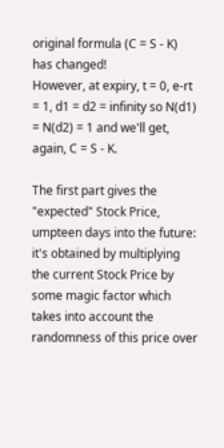original formula (C = S - K) has changed!
However, at expiry, t = 0, e-rt = 1, d1 = d2 = infinity so N(d1) = N(d2) = 1 and we'll get, again, C = S - K.

The first part gives the "expected" Stock Price, umpteen days into the future: it's obtained by multiplying the current Stock Price by some magic factor which takes into account the randomness of this price over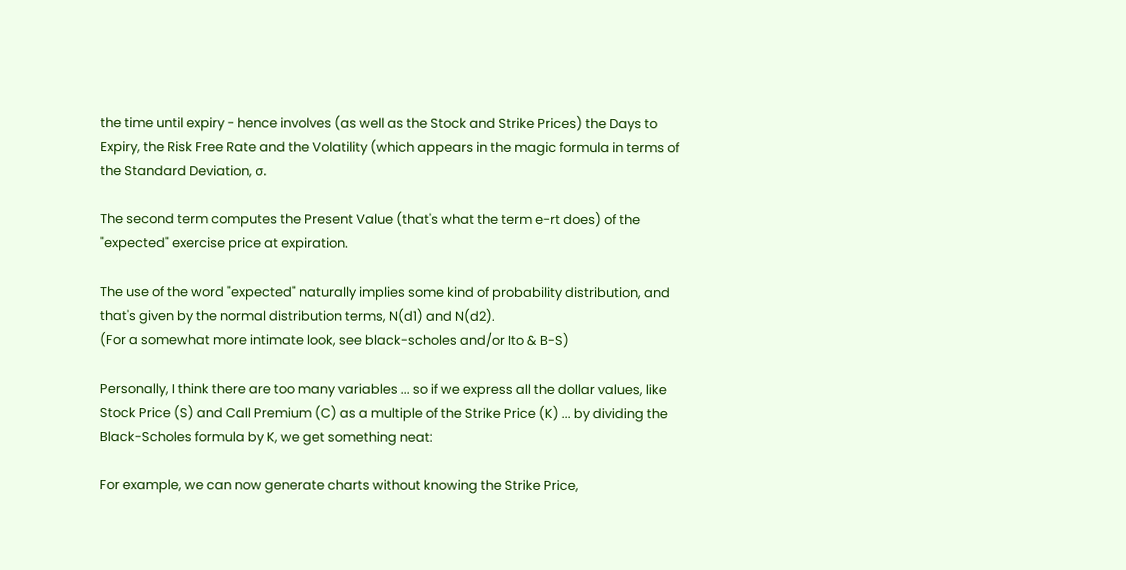the time until expiry - hence involves (as well as the Stock and Strike Prices) the Days to Expiry, the Risk Free Rate and the Volatility (which appears in the magic formula in terms of the Standard Deviation, σ.

The second term computes the Present Value (that's what the term e-rt does) of the "expected" exercise price at expiration.

The use of the word "expected" naturally implies some kind of probability distribution, and that's given by the normal distribution terms, N(d1) and N(d2).
(For a somewhat more intimate look, see black-scholes and/or Ito & B-S)

Personally, I think there are too many variables ... so if we express all the dollar values, like Stock Price (S) and Call Premium (C) as a multiple of the Strike Price (K) ... by dividing the Black-Scholes formula by K, we get something neat:

For example, we can now generate charts without knowing the Strike Price,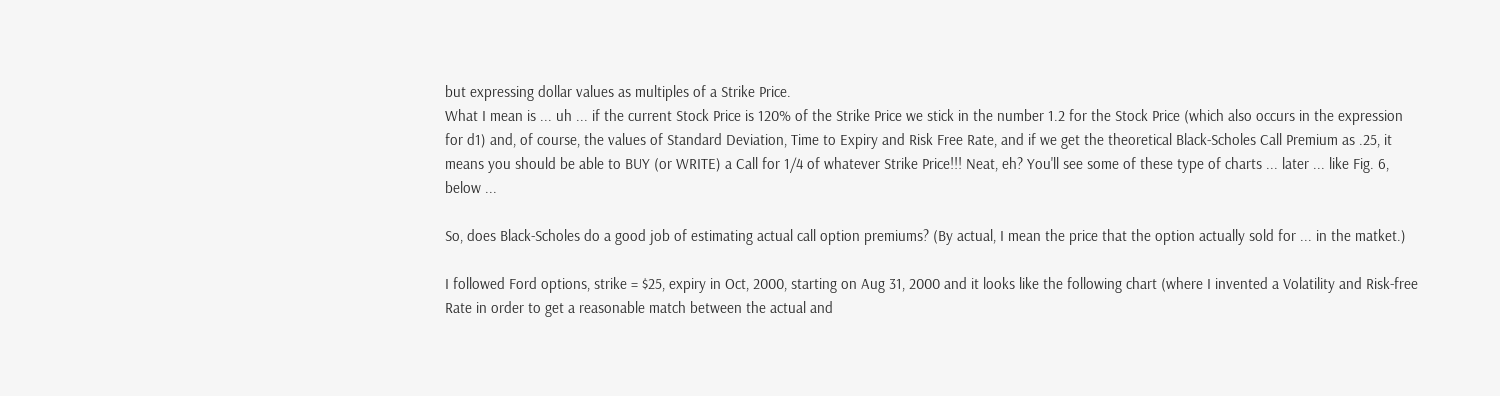but expressing dollar values as multiples of a Strike Price.
What I mean is ... uh ... if the current Stock Price is 120% of the Strike Price we stick in the number 1.2 for the Stock Price (which also occurs in the expression for d1) and, of course, the values of Standard Deviation, Time to Expiry and Risk Free Rate, and if we get the theoretical Black-Scholes Call Premium as .25, it means you should be able to BUY (or WRITE) a Call for 1/4 of whatever Strike Price!!! Neat, eh? You'll see some of these type of charts ... later ... like Fig. 6, below ...

So, does Black-Scholes do a good job of estimating actual call option premiums? (By actual, I mean the price that the option actually sold for ... in the matket.)

I followed Ford options, strike = $25, expiry in Oct, 2000, starting on Aug 31, 2000 and it looks like the following chart (where I invented a Volatility and Risk-free Rate in order to get a reasonable match between the actual and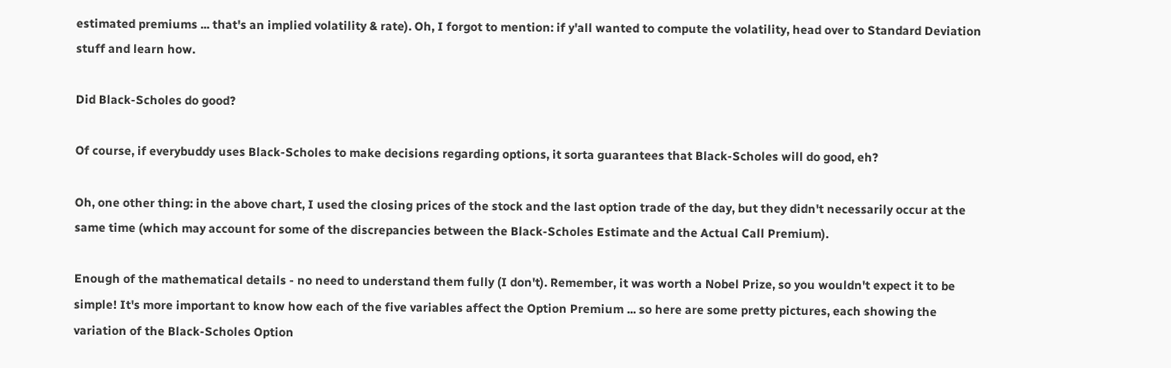estimated premiums ... that's an implied volatility & rate). Oh, I forgot to mention: if y'all wanted to compute the volatility, head over to Standard Deviation stuff and learn how.

Did Black-Scholes do good?

Of course, if everybuddy uses Black-Scholes to make decisions regarding options, it sorta guarantees that Black-Scholes will do good, eh?

Oh, one other thing: in the above chart, I used the closing prices of the stock and the last option trade of the day, but they didn't necessarily occur at the same time (which may account for some of the discrepancies between the Black-Scholes Estimate and the Actual Call Premium).

Enough of the mathematical details - no need to understand them fully (I don't). Remember, it was worth a Nobel Prize, so you wouldn't expect it to be simple! It's more important to know how each of the five variables affect the Option Premium ... so here are some pretty pictures, each showing the variation of the Black-Scholes Option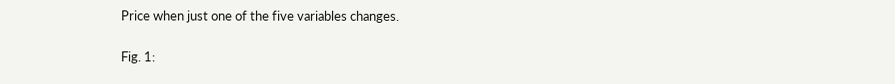Price when just one of the five variables changes.

Fig. 1: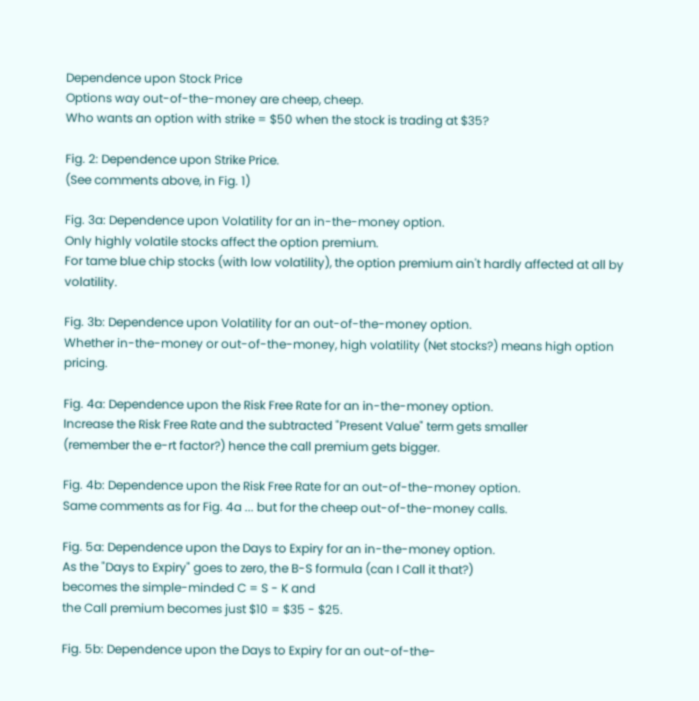Dependence upon Stock Price
Options way out-of-the-money are cheep, cheep.
Who wants an option with strike = $50 when the stock is trading at $35?

Fig. 2: Dependence upon Strike Price.
(See comments above, in Fig. 1)

Fig. 3a: Dependence upon Volatility for an in-the-money option.
Only highly volatile stocks affect the option premium.
For tame blue chip stocks (with low volatility), the option premium ain't hardly affected at all by volatility.

Fig. 3b: Dependence upon Volatility for an out-of-the-money option.
Whether in-the-money or out-of-the-money, high volatility (Net stocks?) means high option pricing.

Fig. 4a: Dependence upon the Risk Free Rate for an in-the-money option.
Increase the Risk Free Rate and the subtracted "Present Value" term gets smaller
(remember the e-rt factor?) hence the call premium gets bigger.

Fig. 4b: Dependence upon the Risk Free Rate for an out-of-the-money option.
Same comments as for Fig. 4a ... but for the cheep out-of-the-money calls.

Fig. 5a: Dependence upon the Days to Expiry for an in-the-money option.
As the "Days to Expiry" goes to zero, the B-S formula (can I Call it that?)
becomes the simple-minded C = S - K and
the Call premium becomes just $10 = $35 - $25.

Fig. 5b: Dependence upon the Days to Expiry for an out-of-the-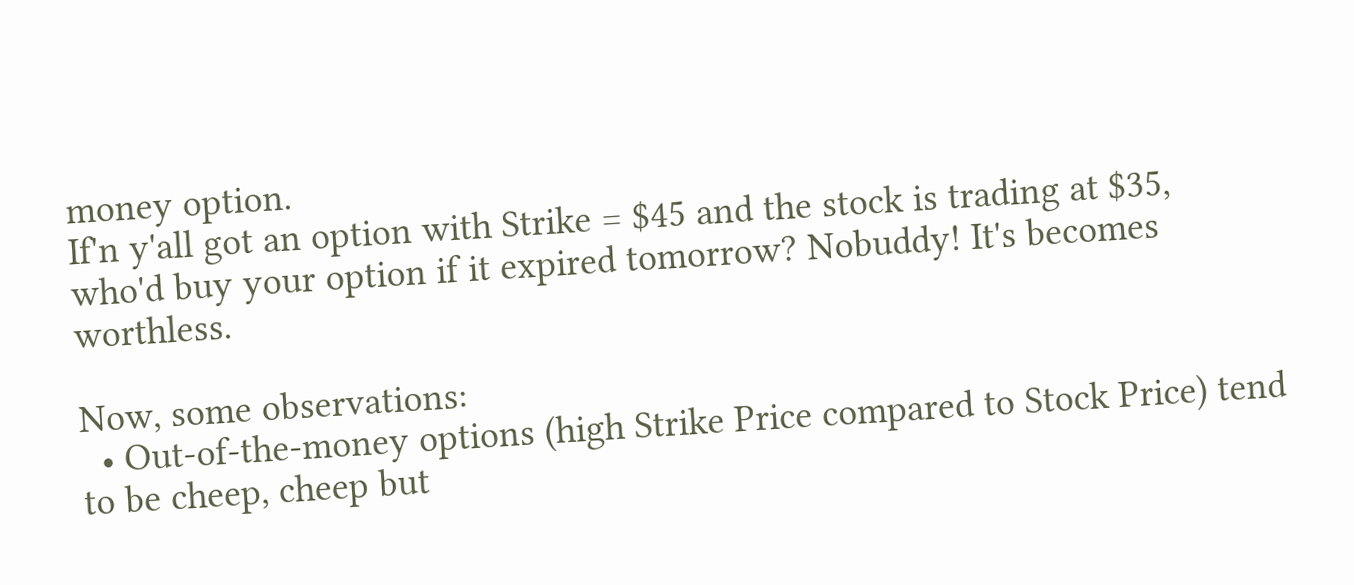money option.
If'n y'all got an option with Strike = $45 and the stock is trading at $35,
who'd buy your option if it expired tomorrow? Nobuddy! It's becomes worthless.

Now, some observations:
  • Out-of-the-money options (high Strike Price compared to Stock Price) tend to be cheep, cheep but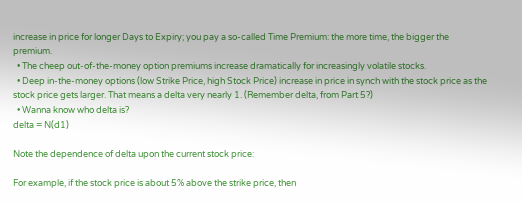increase in price for longer Days to Expiry; you pay a so-called Time Premium: the more time, the bigger the premium.
  • The cheep out-of-the-money option premiums increase dramatically for increasingly volatile stocks.
  • Deep in-the-money options (low Strike Price, high Stock Price) increase in price in synch with the stock price as the stock price gets larger. That means a delta very nearly 1. (Remember delta, from Part 5?)
  • Wanna know who delta is?
delta = N(d1)

Note the dependence of delta upon the current stock price:

For example, if the stock price is about 5% above the strike price, then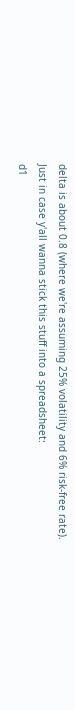delta is about 0.8 (where we're assuming 25% volatility and 6% risk-free rate).
Just in case y'all wanna stick this stuff into a spreadsheet:
d1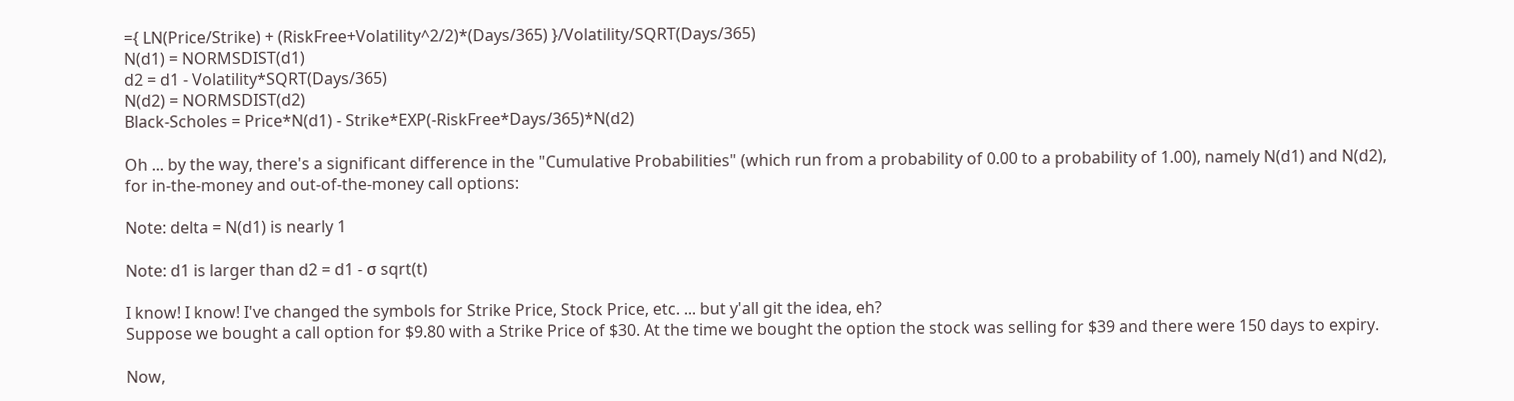={ LN(Price/Strike) + (RiskFree+Volatility^2/2)*(Days/365) }/Volatility/SQRT(Days/365)
N(d1) = NORMSDIST(d1)
d2 = d1 - Volatility*SQRT(Days/365)
N(d2) = NORMSDIST(d2)
Black-Scholes = Price*N(d1) - Strike*EXP(-RiskFree*Days/365)*N(d2)

Oh ... by the way, there's a significant difference in the "Cumulative Probabilities" (which run from a probability of 0.00 to a probability of 1.00), namely N(d1) and N(d2), for in-the-money and out-of-the-money call options:

Note: delta = N(d1) is nearly 1

Note: d1 is larger than d2 = d1 - σ sqrt(t)

I know! I know! I've changed the symbols for Strike Price, Stock Price, etc. ... but y'all git the idea, eh?
Suppose we bought a call option for $9.80 with a Strike Price of $30. At the time we bought the option the stock was selling for $39 and there were 150 days to expiry.

Now,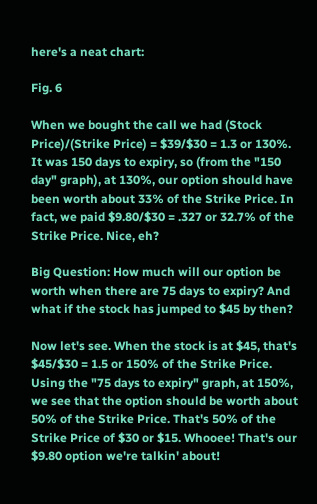here's a neat chart:

Fig. 6

When we bought the call we had (Stock Price)/(Strike Price) = $39/$30 = 1.3 or 130%.
It was 150 days to expiry, so (from the "150 day" graph), at 130%, our option should have been worth about 33% of the Strike Price. In fact, we paid $9.80/$30 = .327 or 32.7% of the Strike Price. Nice, eh?

Big Question: How much will our option be worth when there are 75 days to expiry? And what if the stock has jumped to $45 by then?

Now let's see. When the stock is at $45, that's $45/$30 = 1.5 or 150% of the Strike Price.
Using the "75 days to expiry" graph, at 150%, we see that the option should be worth about 50% of the Strike Price. That's 50% of the Strike Price of $30 or $15. Whooee! That's our $9.80 option we're talkin' about!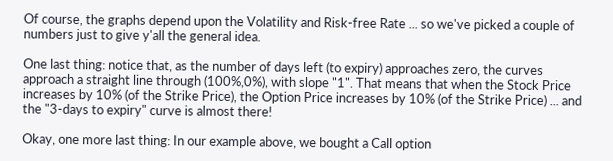Of course, the graphs depend upon the Volatility and Risk-free Rate ... so we've picked a couple of numbers just to give y'all the general idea.

One last thing: notice that, as the number of days left (to expiry) approaches zero, the curves approach a straight line through (100%,0%), with slope "1". That means that when the Stock Price increases by 10% (of the Strike Price), the Option Price increases by 10% (of the Strike Price) ... and the "3-days to expiry" curve is almost there!

Okay, one more last thing: In our example above, we bought a Call option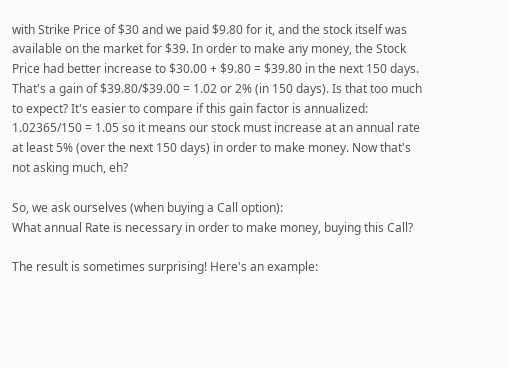with Strike Price of $30 and we paid $9.80 for it, and the stock itself was available on the market for $39. In order to make any money, the Stock Price had better increase to $30.00 + $9.80 = $39.80 in the next 150 days. That's a gain of $39.80/$39.00 = 1.02 or 2% (in 150 days). Is that too much to expect? It's easier to compare if this gain factor is annualized: 1.02365/150 = 1.05 so it means our stock must increase at an annual rate at least 5% (over the next 150 days) in order to make money. Now that's not asking much, eh?

So, we ask ourselves (when buying a Call option):
What annual Rate is necessary in order to make money, buying this Call?

The result is sometimes surprising! Here's an example: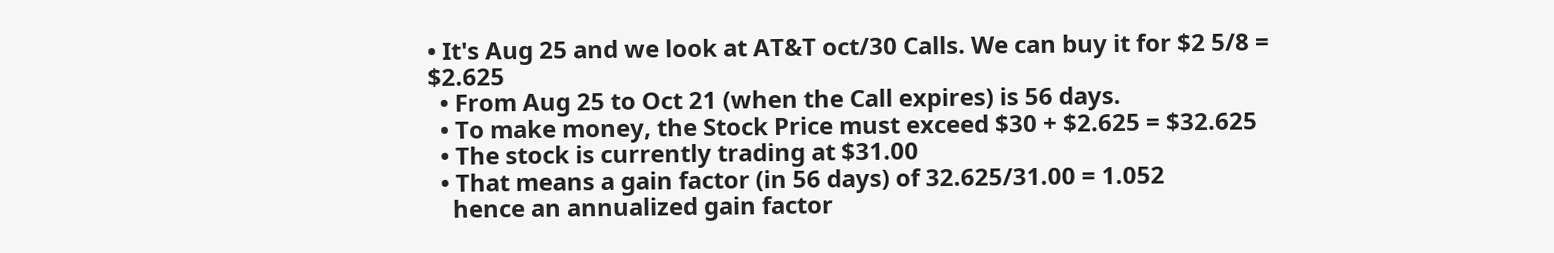• It's Aug 25 and we look at AT&T oct/30 Calls. We can buy it for $2 5/8 = $2.625
  • From Aug 25 to Oct 21 (when the Call expires) is 56 days.
  • To make money, the Stock Price must exceed $30 + $2.625 = $32.625
  • The stock is currently trading at $31.00
  • That means a gain factor (in 56 days) of 32.625/31.00 = 1.052
    hence an annualized gain factor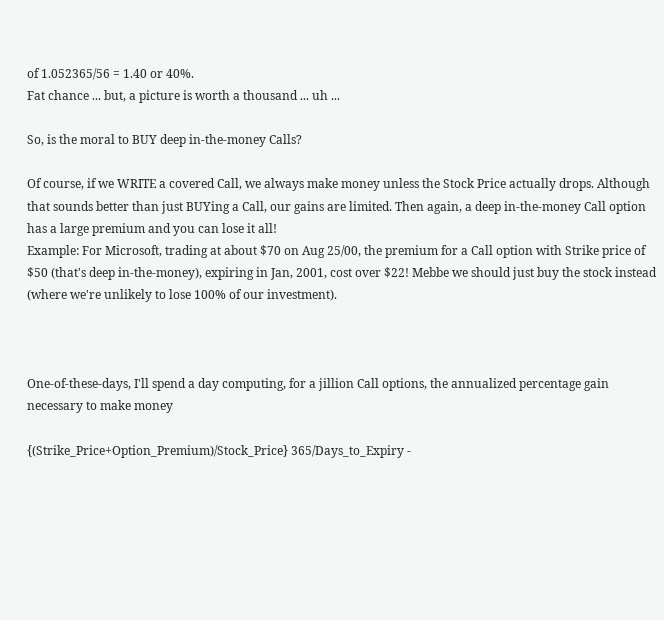of 1.052365/56 = 1.40 or 40%.
Fat chance ... but, a picture is worth a thousand ... uh ...

So, is the moral to BUY deep in-the-money Calls?

Of course, if we WRITE a covered Call, we always make money unless the Stock Price actually drops. Although that sounds better than just BUYing a Call, our gains are limited. Then again, a deep in-the-money Call option has a large premium and you can lose it all!
Example: For Microsoft, trading at about $70 on Aug 25/00, the premium for a Call option with Strike price of $50 (that's deep in-the-money), expiring in Jan, 2001, cost over $22! Mebbe we should just buy the stock instead (where we're unlikely to lose 100% of our investment).



One-of-these-days, I'll spend a day computing, for a jillion Call options, the annualized percentage gain necessary to make money

{(Strike_Price+Option_Premium)/Stock_Price} 365/Days_to_Expiry -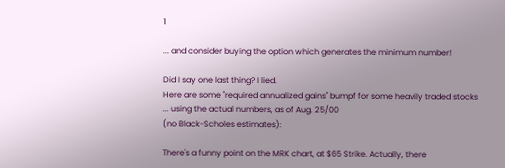1

... and consider buying the option which generates the minimum number!

Did I say one last thing? I lied.
Here are some "required annualized gains" bumpf for some heavily traded stocks
... using the actual numbers, as of Aug. 25/00
(no Black-Scholes estimates):

There's a funny point on the MRK chart, at $65 Strike. Actually, there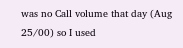was no Call volume that day (Aug 25/00) so I used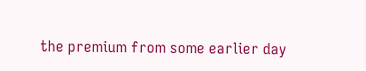the premium from some earlier day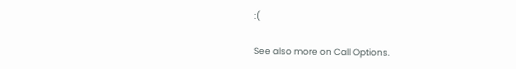:(

See also more on Call Options.